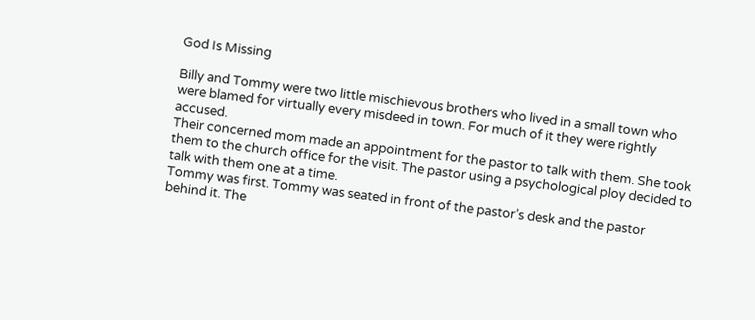God Is Missing

Billy and Tommy were two little mischievous brothers who lived in a small town who were blamed for virtually every misdeed in town. For much of it they were rightly accused.
Their concerned mom made an appointment for the pastor to talk with them. She took them to the church office for the visit. The pastor using a psychological ploy decided to talk with them one at a time.
Tommy was first. Tommy was seated in front of the pastor’s desk and the pastor behind it. The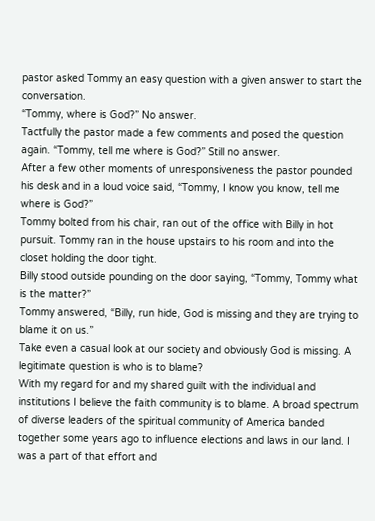pastor asked Tommy an easy question with a given answer to start the conversation.
“Tommy, where is God?” No answer.
Tactfully the pastor made a few comments and posed the question again. “Tommy, tell me where is God?” Still no answer.
After a few other moments of unresponsiveness the pastor pounded his desk and in a loud voice said, “Tommy, I know you know, tell me where is God?”
Tommy bolted from his chair, ran out of the office with Billy in hot pursuit. Tommy ran in the house upstairs to his room and into the closet holding the door tight.
Billy stood outside pounding on the door saying, “Tommy, Tommy what is the matter?”
Tommy answered, “Billy, run hide, God is missing and they are trying to blame it on us.”
Take even a casual look at our society and obviously God is missing. A legitimate question is who is to blame?
With my regard for and my shared guilt with the individual and institutions I believe the faith community is to blame. A broad spectrum of diverse leaders of the spiritual community of America banded together some years ago to influence elections and laws in our land. I was a part of that effort and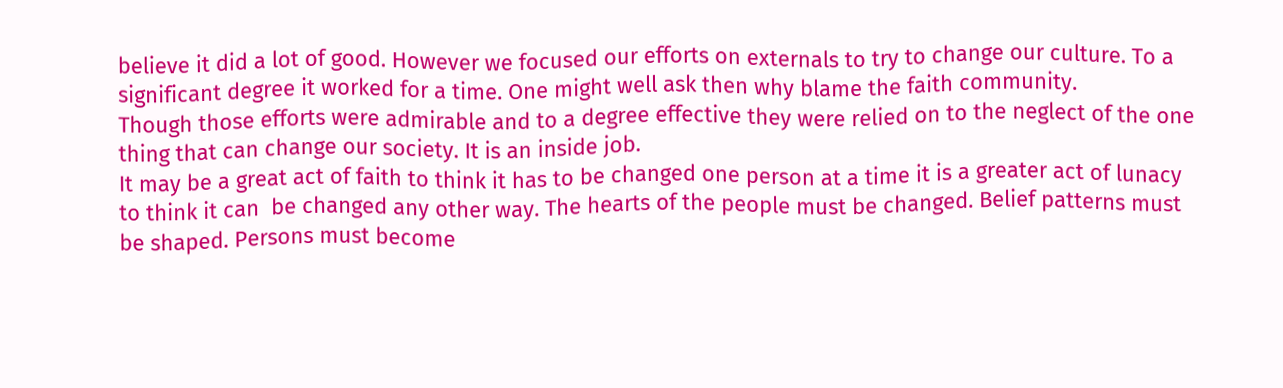believe it did a lot of good. However we focused our efforts on externals to try to change our culture. To a significant degree it worked for a time. One might well ask then why blame the faith community.
Though those efforts were admirable and to a degree effective they were relied on to the neglect of the one thing that can change our society. It is an inside job.
It may be a great act of faith to think it has to be changed one person at a time it is a greater act of lunacy to think it can  be changed any other way. The hearts of the people must be changed. Belief patterns must be shaped. Persons must become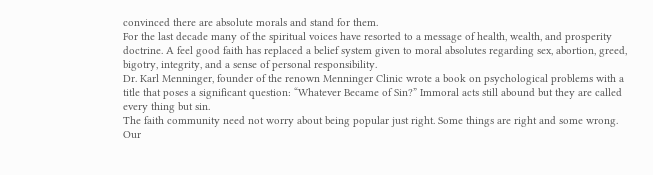convinced there are absolute morals and stand for them.
For the last decade many of the spiritual voices have resorted to a message of health, wealth, and prosperity doctrine. A feel good faith has replaced a belief system given to moral absolutes regarding sex, abortion, greed, bigotry, integrity, and a sense of personal responsibility.
Dr. Karl Menninger, founder of the renown Menninger Clinic wrote a book on psychological problems with a title that poses a significant question: “Whatever Became of Sin?” Immoral acts still abound but they are called every thing but sin.
The faith community need not worry about being popular just right. Some things are right and some wrong. Our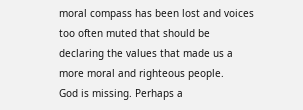moral compass has been lost and voices too often muted that should be declaring the values that made us a more moral and righteous people.
God is missing. Perhaps a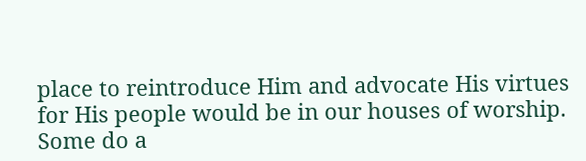place to reintroduce Him and advocate His virtues for His people would be in our houses of worship. Some do a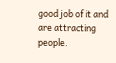good job of it and are attracting people.